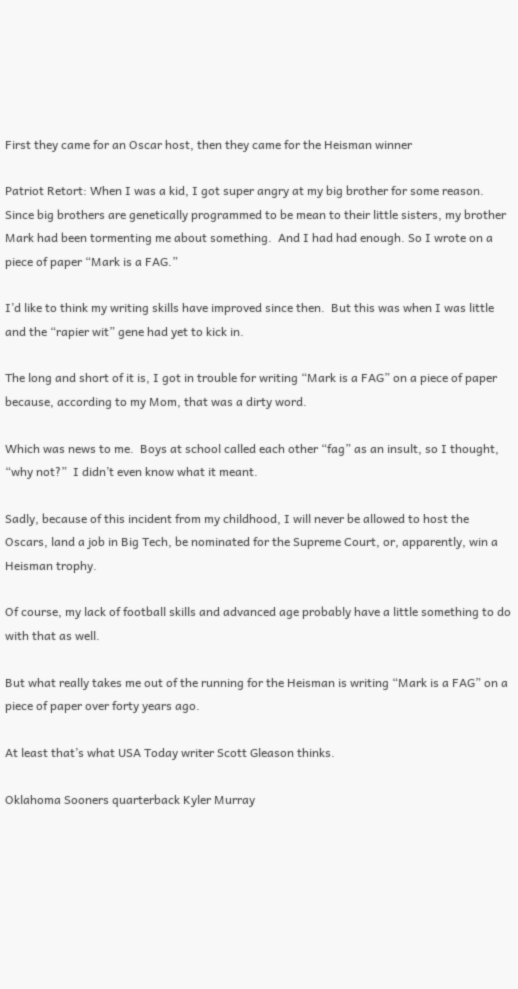First they came for an Oscar host, then they came for the Heisman winner

Patriot Retort: When I was a kid, I got super angry at my big brother for some reason.  Since big brothers are genetically programmed to be mean to their little sisters, my brother Mark had been tormenting me about something.  And I had had enough. So I wrote on a piece of paper “Mark is a FAG.”

I’d like to think my writing skills have improved since then.  But this was when I was little and the “rapier wit” gene had yet to kick in.

The long and short of it is, I got in trouble for writing “Mark is a FAG” on a piece of paper because, according to my Mom, that was a dirty word.

Which was news to me.  Boys at school called each other “fag” as an insult, so I thought, “why not?”  I didn’t even know what it meant.

Sadly, because of this incident from my childhood, I will never be allowed to host the Oscars, land a job in Big Tech, be nominated for the Supreme Court, or, apparently, win a Heisman trophy.

Of course, my lack of football skills and advanced age probably have a little something to do with that as well.

But what really takes me out of the running for the Heisman is writing “Mark is a FAG” on a piece of paper over forty years ago.

At least that’s what USA Today writer Scott Gleason thinks.

Oklahoma Sooners quarterback Kyler Murray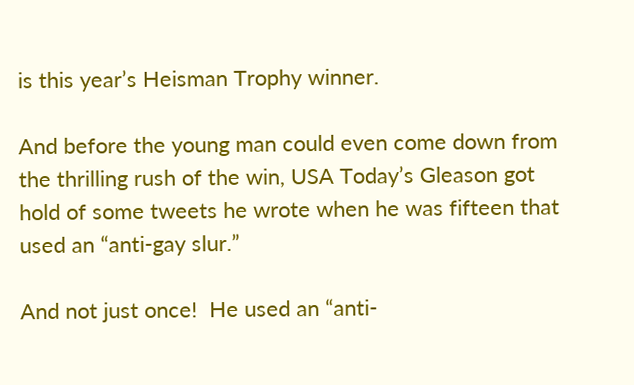is this year’s Heisman Trophy winner.

And before the young man could even come down from the thrilling rush of the win, USA Today’s Gleason got hold of some tweets he wrote when he was fifteen that used an “anti-gay slur.”

And not just once!  He used an “anti-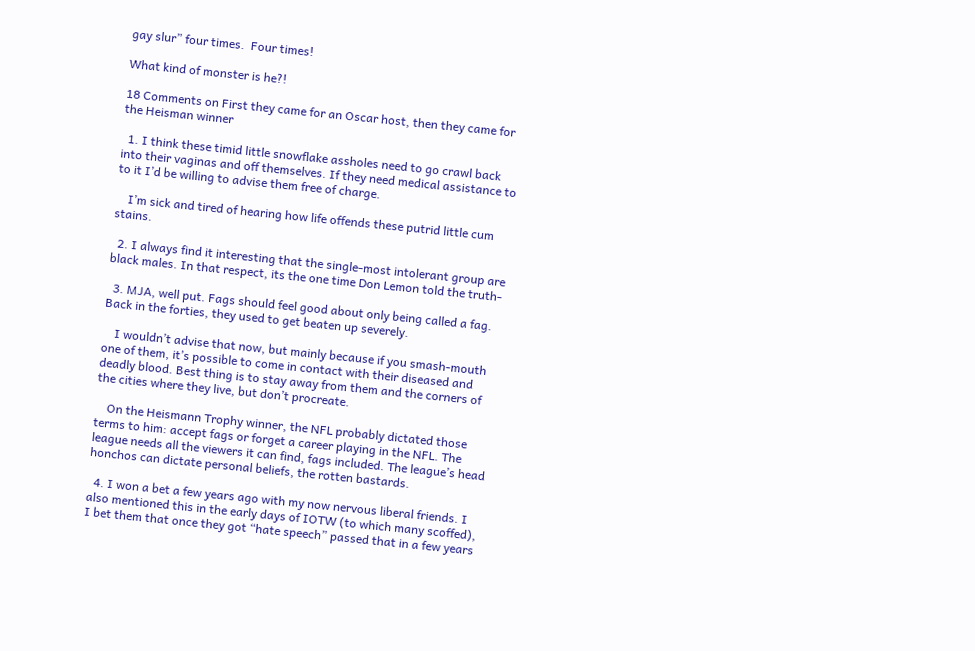gay slur” four times.  Four times!

What kind of monster is he?!

18 Comments on First they came for an Oscar host, then they came for the Heisman winner

  1. I think these timid little snowflake assholes need to go crawl back into their vaginas and off themselves. If they need medical assistance to to it I’d be willing to advise them free of charge.

    I’m sick and tired of hearing how life offends these putrid little cum stains.

  2. I always find it interesting that the single-most intolerant group are black males. In that respect, its the one time Don Lemon told the truth-

  3. MJA, well put. Fags should feel good about only being called a fag. Back in the forties, they used to get beaten up severely.

    I wouldn’t advise that now, but mainly because if you smash-mouth one of them, it’s possible to come in contact with their diseased and deadly blood. Best thing is to stay away from them and the corners of the cities where they live, but don’t procreate.

    On the Heismann Trophy winner, the NFL probably dictated those terms to him: accept fags or forget a career playing in the NFL. The league needs all the viewers it can find, fags included. The league’s head honchos can dictate personal beliefs, the rotten bastards.

  4. I won a bet a few years ago with my now nervous liberal friends. I also mentioned this in the early days of IOTW (to which many scoffed), I bet them that once they got “hate speech” passed that in a few years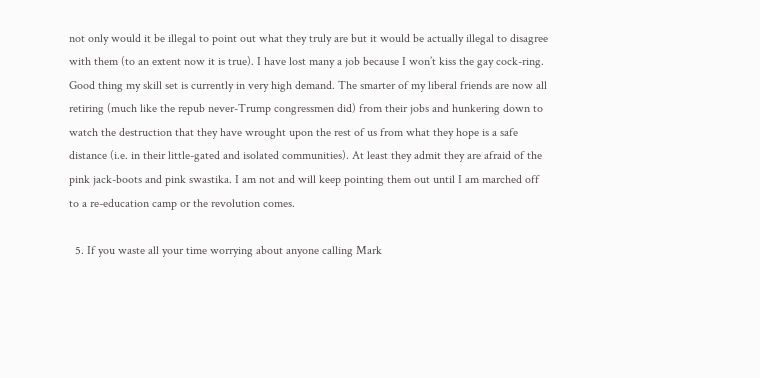not only would it be illegal to point out what they truly are but it would be actually illegal to disagree with them (to an extent now it is true). I have lost many a job because I won’t kiss the gay cock-ring. Good thing my skill set is currently in very high demand. The smarter of my liberal friends are now all retiring (much like the repub never-Trump congressmen did) from their jobs and hunkering down to watch the destruction that they have wrought upon the rest of us from what they hope is a safe distance (i.e. in their little-gated and isolated communities). At least they admit they are afraid of the pink jack-boots and pink swastika. I am not and will keep pointing them out until I am marched off to a re-education camp or the revolution comes.

  5. If you waste all your time worrying about anyone calling Mark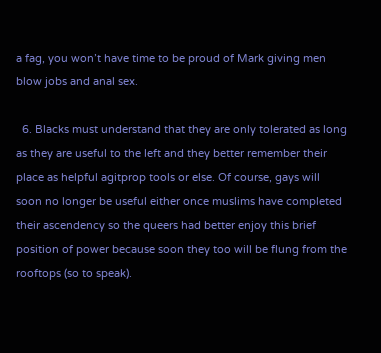a fag, you won’t have time to be proud of Mark giving men blow jobs and anal sex.

  6. Blacks must understand that they are only tolerated as long as they are useful to the left and they better remember their place as helpful agitprop tools or else. Of course, gays will soon no longer be useful either once muslims have completed their ascendency so the queers had better enjoy this brief position of power because soon they too will be flung from the rooftops (so to speak).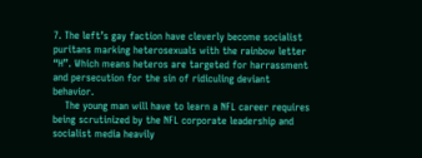7. The left’s gay faction have cleverly become socialist puritans marking heterosexuals with the rainbow letter “H”. Which means heteros are targeted for harrassment and persecution for the sin of ridiculing deviant behavior.
    The young man will have to learn a NFL career requires being scrutinized by the NFL corporate leadership and socialist media heavily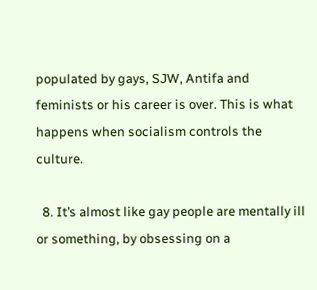populated by gays, SJW, Antifa and feminists or his career is over. This is what happens when socialism controls the culture.

  8. It’s almost like gay people are mentally ill or something, by obsessing on a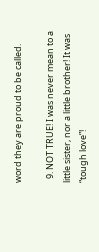word they are proud to be called.

  9. NOT TRUE! I was never mean to a little sister, nor a little brother! It was “tough love”!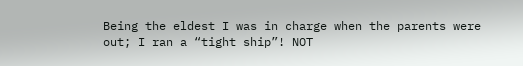Being the eldest I was in charge when the parents were out; I ran a “tight ship”! NOT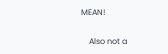MEAN!

    Also not a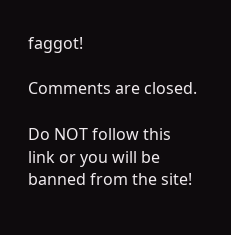faggot!

Comments are closed.

Do NOT follow this link or you will be banned from the site!